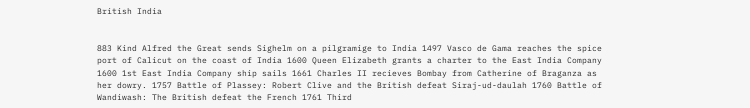British India


883 Kind Alfred the Great sends Sighelm on a pilgramige to India 1497 Vasco de Gama reaches the spice port of Calicut on the coast of India 1600 Queen Elizabeth grants a charter to the East India Company 1600 1st East India Company ship sails 1661 Charles II recieves Bombay from Catherine of Braganza as her dowry. 1757 Battle of Plassey: Robert Clive and the British defeat Siraj-ud-daulah 1760 Battle of Wandiwash: The British defeat the French 1761 Third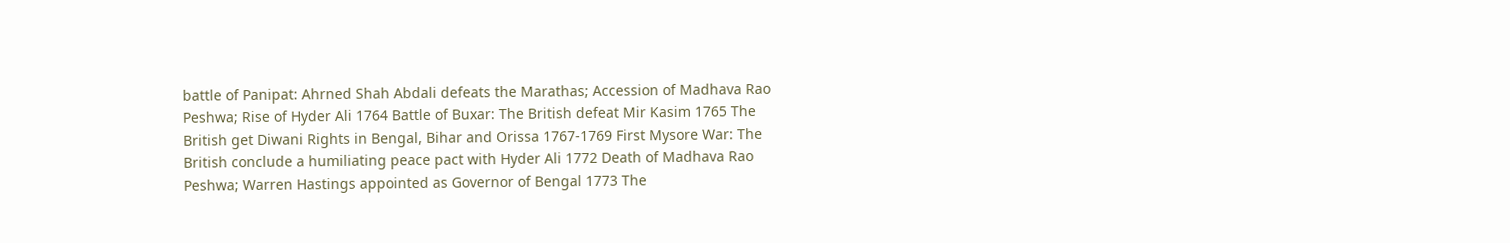battle of Panipat: Ahrned Shah Abdali defeats the Marathas; Accession of Madhava Rao Peshwa; Rise of Hyder Ali 1764 Battle of Buxar: The British defeat Mir Kasim 1765 The British get Diwani Rights in Bengal, Bihar and Orissa 1767-1769 First Mysore War: The British conclude a humiliating peace pact with Hyder Ali 1772 Death of Madhava Rao Peshwa; Warren Hastings appointed as Governor of Bengal 1773 The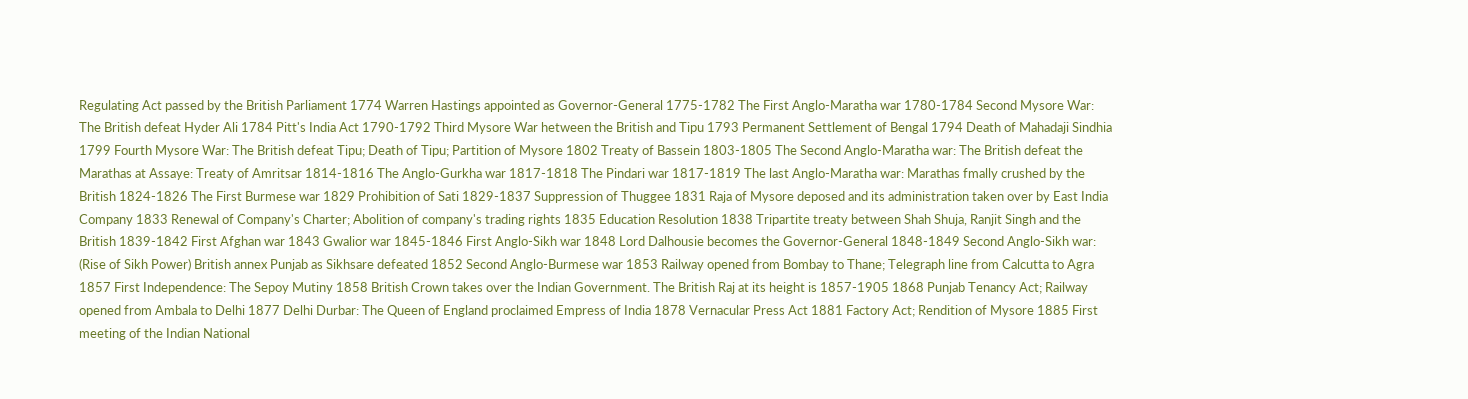Regulating Act passed by the British Parliament 1774 Warren Hastings appointed as Governor-General 1775-1782 The First Anglo-Maratha war 1780-1784 Second Mysore War: The British defeat Hyder Ali 1784 Pitt's India Act 1790-1792 Third Mysore War hetween the British and Tipu 1793 Permanent Settlement of Bengal 1794 Death of Mahadaji Sindhia 1799 Fourth Mysore War: The British defeat Tipu; Death of Tipu; Partition of Mysore 1802 Treaty of Bassein 1803-1805 The Second Anglo-Maratha war: The British defeat the Marathas at Assaye: Treaty of Amritsar 1814-1816 The Anglo-Gurkha war 1817-1818 The Pindari war 1817-1819 The last Anglo-Maratha war: Marathas fmally crushed by the British 1824-1826 The First Burmese war 1829 Prohibition of Sati 1829-1837 Suppression of Thuggee 1831 Raja of Mysore deposed and its administration taken over by East India Company 1833 Renewal of Company's Charter; Abolition of company's trading rights 1835 Education Resolution 1838 Tripartite treaty between Shah Shuja, Ranjit Singh and the British 1839-1842 First Afghan war 1843 Gwalior war 1845-1846 First Anglo-Sikh war 1848 Lord Dalhousie becomes the Governor-General 1848-1849 Second Anglo-Sikh war: (Rise of Sikh Power) British annex Punjab as Sikhsare defeated 1852 Second Anglo-Burmese war 1853 Railway opened from Bombay to Thane; Telegraph line from Calcutta to Agra 1857 First Independence: The Sepoy Mutiny 1858 British Crown takes over the Indian Government. The British Raj at its height is 1857-1905 1868 Punjab Tenancy Act; Railway opened from Ambala to Delhi 1877 Delhi Durbar: The Queen of England proclaimed Empress of India 1878 Vernacular Press Act 1881 Factory Act; Rendition of Mysore 1885 First meeting of the Indian National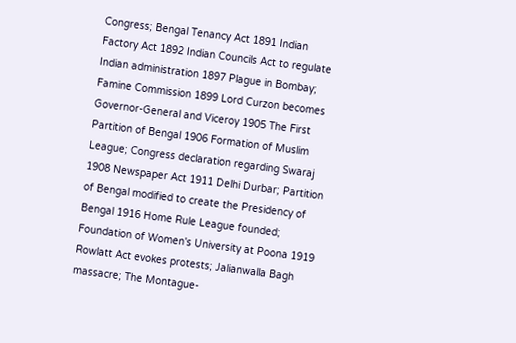Congress; Bengal Tenancy Act 1891 Indian Factory Act 1892 Indian Councils Act to regulate Indian administration 1897 Plague in Bombay; Famine Commission 1899 Lord Curzon becomes Governor-General and Viceroy 1905 The First Partition of Bengal 1906 Formation of Muslim League; Congress declaration regarding Swaraj 1908 Newspaper Act 1911 Delhi Durbar; Partition of Bengal modified to create the Presidency of Bengal 1916 Home Rule League founded; Foundation of Women's University at Poona 1919 Rowlatt Act evokes protests; Jalianwalla Bagh massacre; The Montague-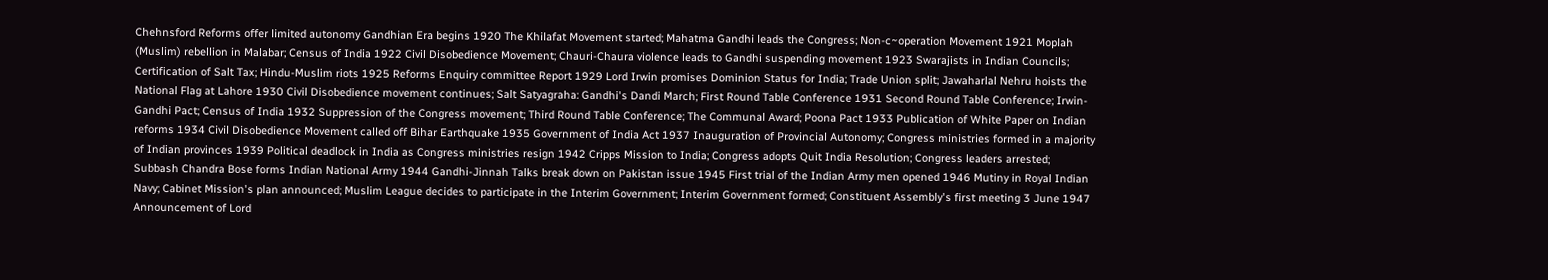Chehnsford Reforms offer limited autonomy Gandhian Era begins 1920 The Khilafat Movement started; Mahatma Gandhi leads the Congress; Non-c~operation Movement 1921 Moplah (Muslim) rebellion in Malabar; Census of India 1922 Civil Disobedience Movement; Chauri-Chaura violence leads to Gandhi suspending movement 1923 Swarajists in Indian Councils; Certification of Salt Tax; Hindu-Muslim riots 1925 Reforms Enquiry committee Report 1929 Lord Irwin promises Dominion Status for India; Trade Union split; Jawaharlal Nehru hoists the National Flag at Lahore 1930 Civil Disobedience movement continues; Salt Satyagraha: Gandhi's Dandi March; First Round Table Conference 1931 Second Round Table Conference; Irwin-Gandhi Pact; Census of India 1932 Suppression of the Congress movement; Third Round Table Conference; The Communal Award; Poona Pact 1933 Publication of White Paper on Indian reforms 1934 Civil Disobedience Movement called off Bihar Earthquake 1935 Government of India Act 1937 Inauguration of Provincial Autonomy; Congress ministries formed in a majority of Indian provinces 1939 Political deadlock in India as Congress ministries resign 1942 Cripps Mission to India; Congress adopts Quit India Resolution; Congress leaders arrested; Subbash Chandra Bose forms Indian National Army 1944 Gandhi-Jinnah Talks break down on Pakistan issue 1945 First trial of the Indian Army men opened 1946 Mutiny in Royal Indian Navy; Cabinet Mission's plan announced; Muslim League decides to participate in the Interim Government; Interim Government formed; Constituent Assembly's first meeting 3 June 1947 Announcement of Lord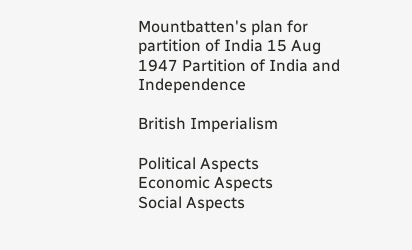Mountbatten's plan for partition of India 15 Aug 1947 Partition of India and Independence

British Imperialism

Political Aspects          Economic Aspects          Social Aspects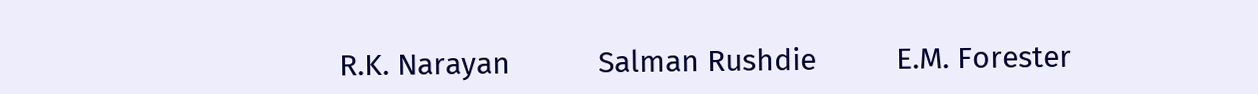R.K. Narayan           Salman Rushdie          E.M. Forester